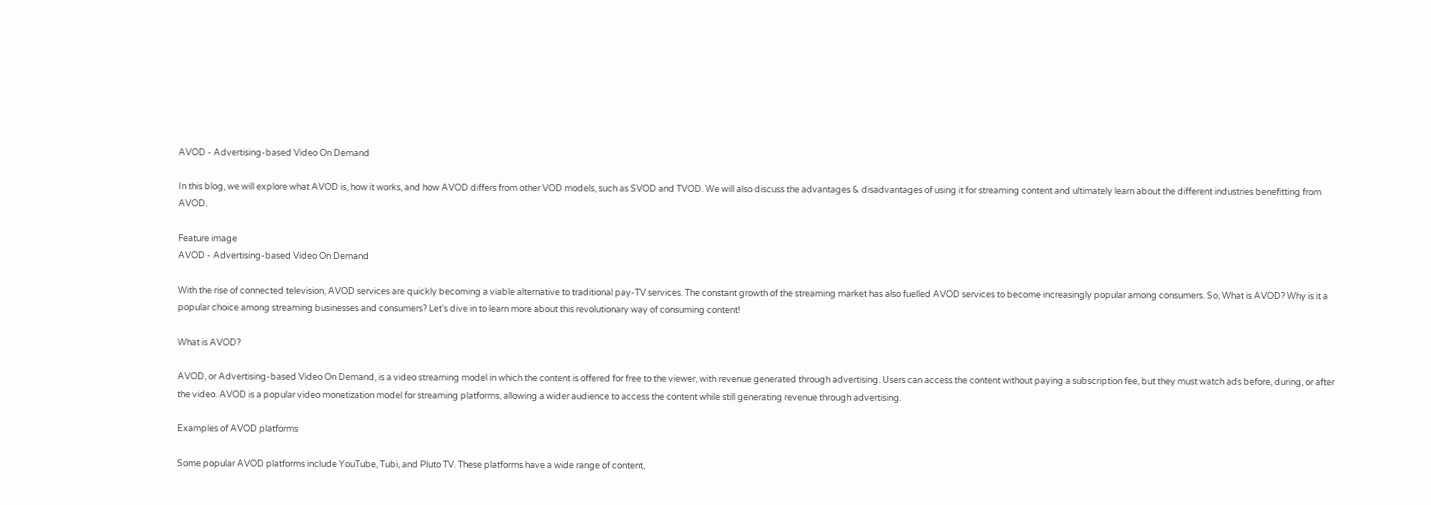AVOD - Advertising-based Video On Demand

In this blog, we will explore what AVOD is, how it works, and how AVOD differs from other VOD models, such as SVOD and TVOD. We will also discuss the advantages & disadvantages of using it for streaming content and ultimately learn about the different industries benefitting from AVOD.

Feature image
AVOD - Advertising-based Video On Demand

With the rise of connected television, AVOD services are quickly becoming a viable alternative to traditional pay-TV services. The constant growth of the streaming market has also fuelled AVOD services to become increasingly popular among consumers. So, What is AVOD? Why is it a popular choice among streaming businesses and consumers? Let's dive in to learn more about this revolutionary way of consuming content!

What is AVOD?

AVOD, or Advertising-based Video On Demand, is a video streaming model in which the content is offered for free to the viewer, with revenue generated through advertising. Users can access the content without paying a subscription fee, but they must watch ads before, during, or after the video. AVOD is a popular video monetization model for streaming platforms, allowing a wider audience to access the content while still generating revenue through advertising.

Examples of AVOD platforms

Some popular AVOD platforms include YouTube, Tubi, and Pluto TV. These platforms have a wide range of content,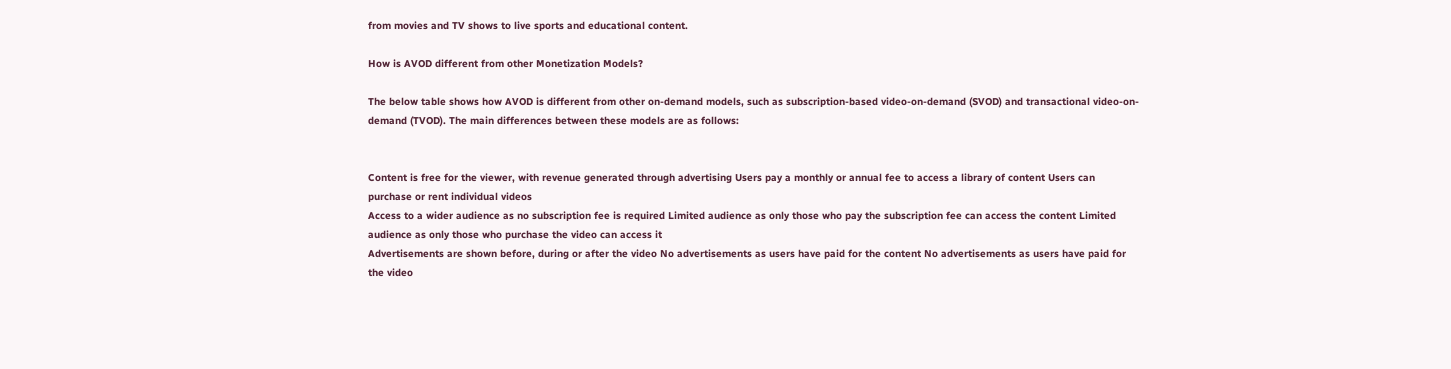from movies and TV shows to live sports and educational content.

How is AVOD different from other Monetization Models?

The below table shows how AVOD is different from other on-demand models, such as subscription-based video-on-demand (SVOD) and transactional video-on-demand (TVOD). The main differences between these models are as follows:


Content is free for the viewer, with revenue generated through advertising Users pay a monthly or annual fee to access a library of content Users can purchase or rent individual videos
Access to a wider audience as no subscription fee is required Limited audience as only those who pay the subscription fee can access the content Limited audience as only those who purchase the video can access it
Advertisements are shown before, during or after the video No advertisements as users have paid for the content No advertisements as users have paid for the video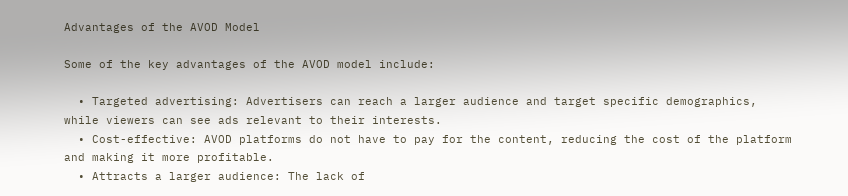Advantages of the AVOD Model

Some of the key advantages of the AVOD model include:

  • Targeted advertising: Advertisers can reach a larger audience and target specific demographics, while viewers can see ads relevant to their interests.
  • Cost-effective: AVOD platforms do not have to pay for the content, reducing the cost of the platform and making it more profitable.
  • Attracts a larger audience: The lack of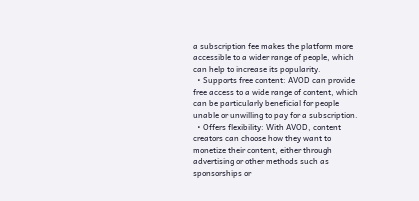a subscription fee makes the platform more accessible to a wider range of people, which can help to increase its popularity.
  • Supports free content: AVOD can provide free access to a wide range of content, which can be particularly beneficial for people unable or unwilling to pay for a subscription.
  • Offers flexibility: With AVOD, content creators can choose how they want to monetize their content, either through advertising or other methods such as sponsorships or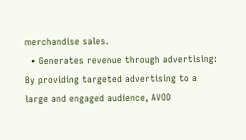merchandise sales.
  • Generates revenue through advertising: By providing targeted advertising to a large and engaged audience, AVOD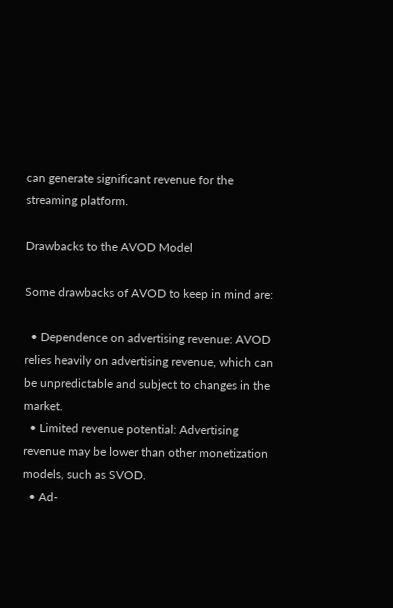can generate significant revenue for the streaming platform.

Drawbacks to the AVOD Model

Some drawbacks of AVOD to keep in mind are:

  • Dependence on advertising revenue: AVOD relies heavily on advertising revenue, which can be unpredictable and subject to changes in the market.
  • Limited revenue potential: Advertising revenue may be lower than other monetization models, such as SVOD.
  • Ad-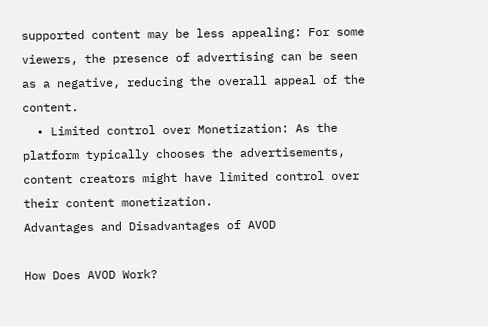supported content may be less appealing: For some viewers, the presence of advertising can be seen as a negative, reducing the overall appeal of the content.
  • Limited control over Monetization: As the platform typically chooses the advertisements, content creators might have limited control over their content monetization.
Advantages and Disadvantages of AVOD

How Does AVOD Work?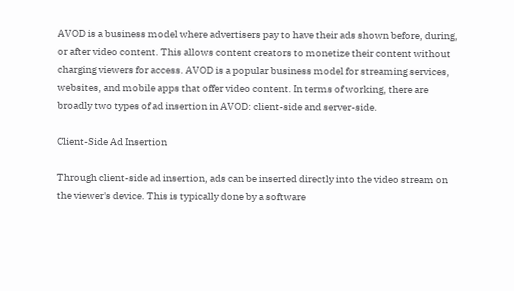AVOD is a business model where advertisers pay to have their ads shown before, during, or after video content. This allows content creators to monetize their content without charging viewers for access. AVOD is a popular business model for streaming services, websites, and mobile apps that offer video content. In terms of working, there are broadly two types of ad insertion in AVOD: client-side and server-side.

Client-Side Ad Insertion

Through client-side ad insertion, ads can be inserted directly into the video stream on the viewer's device. This is typically done by a software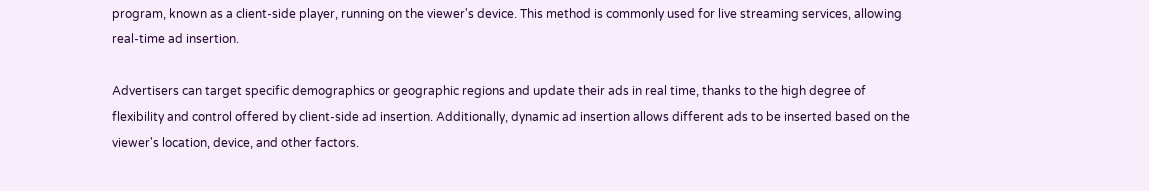program, known as a client-side player, running on the viewer's device. This method is commonly used for live streaming services, allowing real-time ad insertion.

Advertisers can target specific demographics or geographic regions and update their ads in real time, thanks to the high degree of flexibility and control offered by client-side ad insertion. Additionally, dynamic ad insertion allows different ads to be inserted based on the viewer's location, device, and other factors.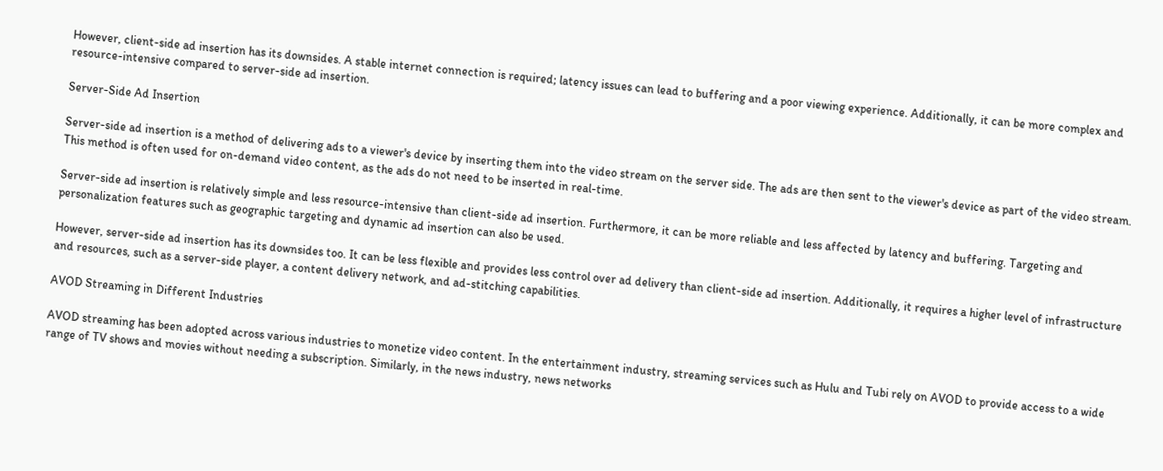However, client-side ad insertion has its downsides. A stable internet connection is required; latency issues can lead to buffering and a poor viewing experience. Additionally, it can be more complex and resource-intensive compared to server-side ad insertion.

Server-Side Ad Insertion

Server-side ad insertion is a method of delivering ads to a viewer's device by inserting them into the video stream on the server side. The ads are then sent to the viewer's device as part of the video stream. This method is often used for on-demand video content, as the ads do not need to be inserted in real-time.

Server-side ad insertion is relatively simple and less resource-intensive than client-side ad insertion. Furthermore, it can be more reliable and less affected by latency and buffering. Targeting and personalization features such as geographic targeting and dynamic ad insertion can also be used.

However, server-side ad insertion has its downsides too. It can be less flexible and provides less control over ad delivery than client-side ad insertion. Additionally, it requires a higher level of infrastructure and resources, such as a server-side player, a content delivery network, and ad-stitching capabilities.

AVOD Streaming in Different Industries

AVOD streaming has been adopted across various industries to monetize video content. In the entertainment industry, streaming services such as Hulu and Tubi rely on AVOD to provide access to a wide range of TV shows and movies without needing a subscription. Similarly, in the news industry, news networks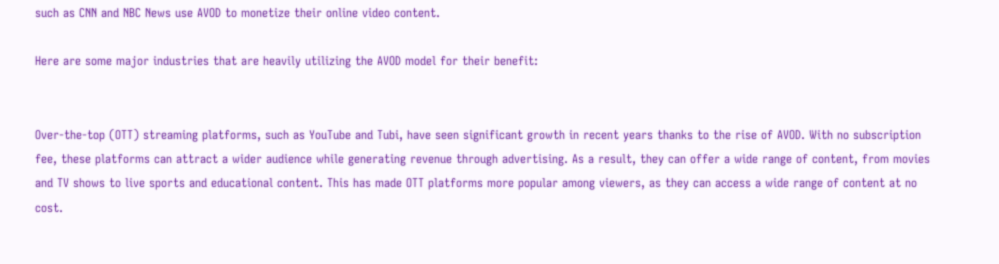such as CNN and NBC News use AVOD to monetize their online video content.

Here are some major industries that are heavily utilizing the AVOD model for their benefit:


Over-the-top (OTT) streaming platforms, such as YouTube and Tubi, have seen significant growth in recent years thanks to the rise of AVOD. With no subscription fee, these platforms can attract a wider audience while generating revenue through advertising. As a result, they can offer a wide range of content, from movies and TV shows to live sports and educational content. This has made OTT platforms more popular among viewers, as they can access a wide range of content at no cost.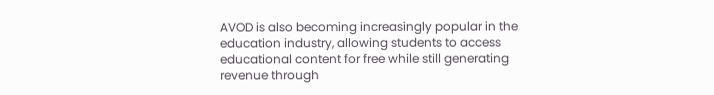AVOD is also becoming increasingly popular in the education industry, allowing students to access educational content for free while still generating revenue through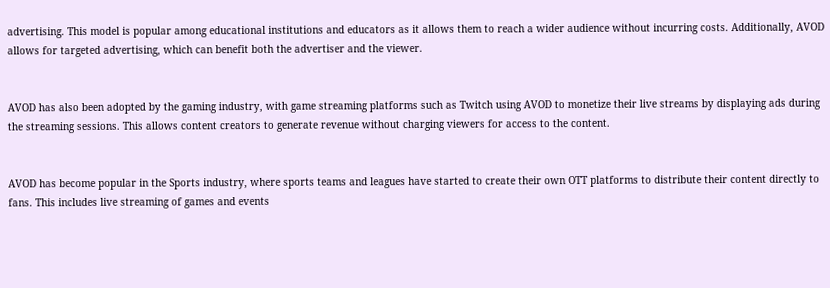advertising. This model is popular among educational institutions and educators as it allows them to reach a wider audience without incurring costs. Additionally, AVOD allows for targeted advertising, which can benefit both the advertiser and the viewer.


AVOD has also been adopted by the gaming industry, with game streaming platforms such as Twitch using AVOD to monetize their live streams by displaying ads during the streaming sessions. This allows content creators to generate revenue without charging viewers for access to the content.


AVOD has become popular in the Sports industry, where sports teams and leagues have started to create their own OTT platforms to distribute their content directly to fans. This includes live streaming of games and events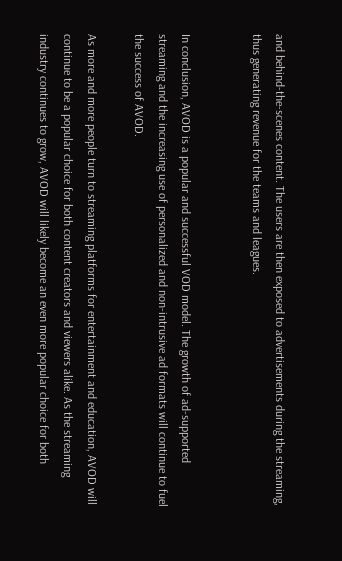and behind-the-scenes content. The users are then exposed to advertisements during the streaming, thus generating revenue for the teams and leagues.


In conclusion, AVOD is a popular and successful VOD model. The growth of ad-supported streaming and the increasing use of personalized and non-intrusive ad formats will continue to fuel the success of AVOD.

As more and more people turn to streaming platforms for entertainment and education, AVOD will continue to be a popular choice for both content creators and viewers alike. As the streaming industry continues to grow, AVOD will likely become an even more popular choice for both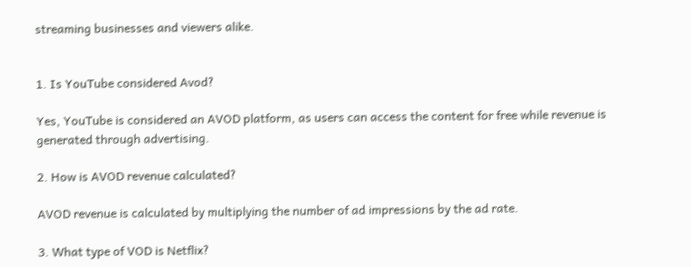streaming businesses and viewers alike.


1. Is YouTube considered Avod?

Yes, YouTube is considered an AVOD platform, as users can access the content for free while revenue is generated through advertising.

2. How is AVOD revenue calculated?

AVOD revenue is calculated by multiplying the number of ad impressions by the ad rate.

3. What type of VOD is Netflix?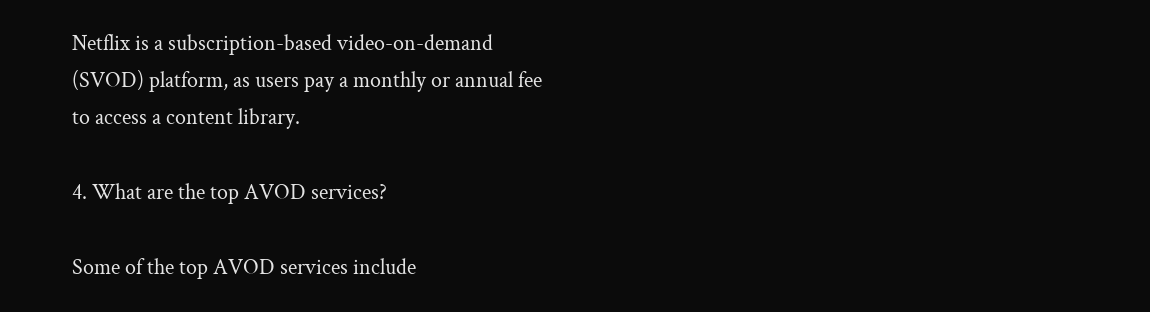Netflix is a subscription-based video-on-demand (SVOD) platform, as users pay a monthly or annual fee to access a content library.

4. What are the top AVOD services?

Some of the top AVOD services include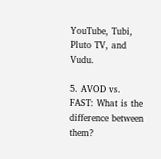YouTube, Tubi, Pluto TV, and Vudu.

5. AVOD vs. FAST: What is the difference between them?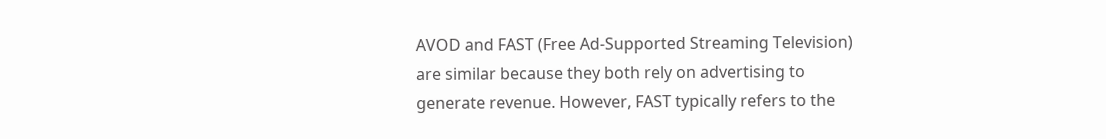AVOD and FAST (Free Ad-Supported Streaming Television) are similar because they both rely on advertising to generate revenue. However, FAST typically refers to the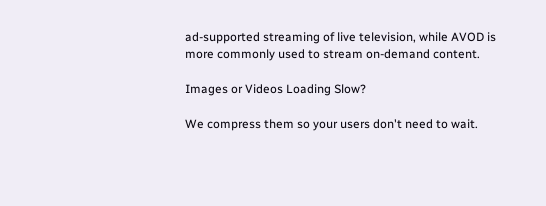ad-supported streaming of live television, while AVOD is more commonly used to stream on-demand content.

Images or Videos Loading Slow?

We compress them so your users don't need to wait.